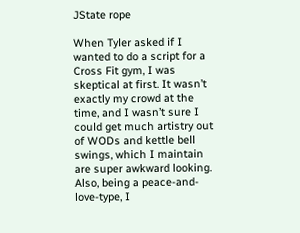JState rope

When Tyler asked if I wanted to do a script for a Cross Fit gym, I was skeptical at first. It wasn’t exactly my crowd at the time, and I wasn’t sure I could get much artistry out of WODs and kettle bell swings, which I maintain are super awkward looking. Also, being a peace-and-love-type, I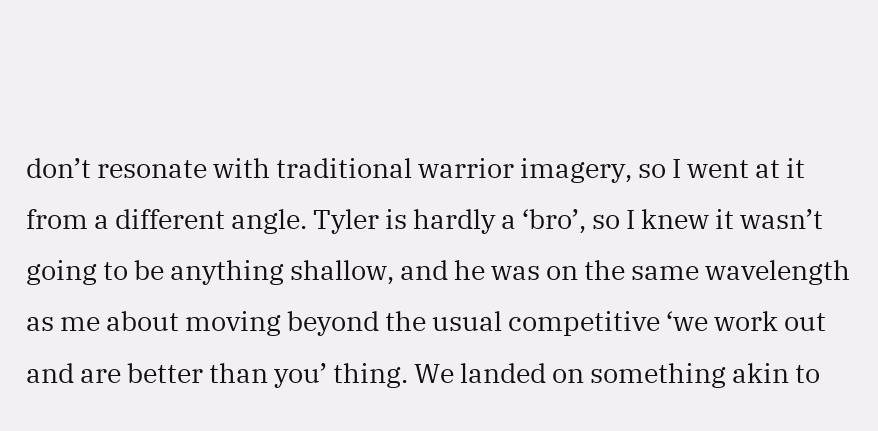don’t resonate with traditional warrior imagery, so I went at it from a different angle. Tyler is hardly a ‘bro’, so I knew it wasn’t going to be anything shallow, and he was on the same wavelength as me about moving beyond the usual competitive ‘we work out and are better than you’ thing. We landed on something akin to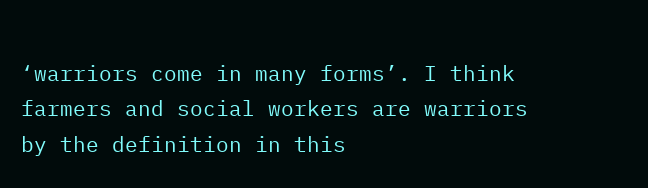‘warriors come in many forms’. I think farmers and social workers are warriors by the definition in this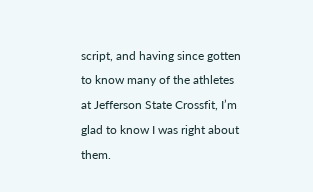script, and having since gotten to know many of the athletes at Jefferson State Crossfit, I’m glad to know I was right about them.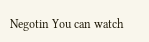Negotin You can watch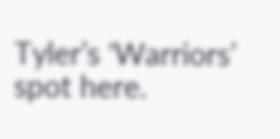Tyler’s ‘Warriors’ spot here.